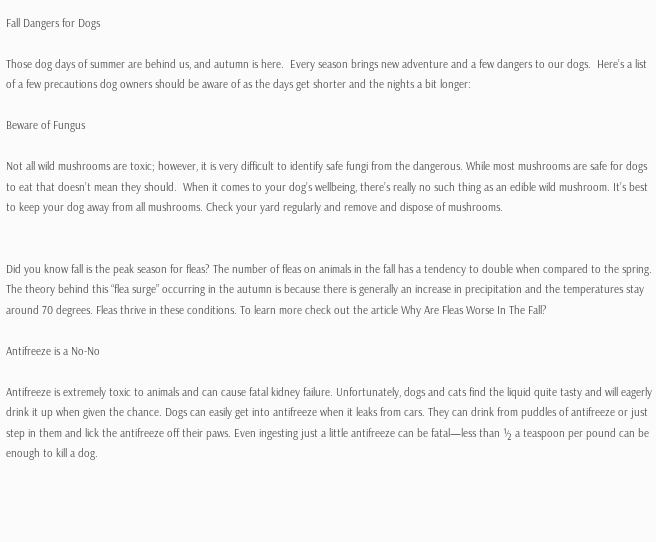Fall Dangers for Dogs

Those dog days of summer are behind us, and autumn is here.  Every season brings new adventure and a few dangers to our dogs.  Here’s a list of a few precautions dog owners should be aware of as the days get shorter and the nights a bit longer:

Beware of Fungus

Not all wild mushrooms are toxic; however, it is very difficult to identify safe fungi from the dangerous. While most mushrooms are safe for dogs to eat that doesn’t mean they should.  When it comes to your dog’s wellbeing, there’s really no such thing as an edible wild mushroom. It’s best to keep your dog away from all mushrooms. Check your yard regularly and remove and dispose of mushrooms.


Did you know fall is the peak season for fleas? The number of fleas on animals in the fall has a tendency to double when compared to the spring. The theory behind this “flea surge” occurring in the autumn is because there is generally an increase in precipitation and the temperatures stay around 70 degrees. Fleas thrive in these conditions. To learn more check out the article Why Are Fleas Worse In The Fall?

Antifreeze is a No-No

Antifreeze is extremely toxic to animals and can cause fatal kidney failure. Unfortunately, dogs and cats find the liquid quite tasty and will eagerly drink it up when given the chance. Dogs can easily get into antifreeze when it leaks from cars. They can drink from puddles of antifreeze or just step in them and lick the antifreeze off their paws. Even ingesting just a little antifreeze can be fatal—less than ½ a teaspoon per pound can be enough to kill a dog.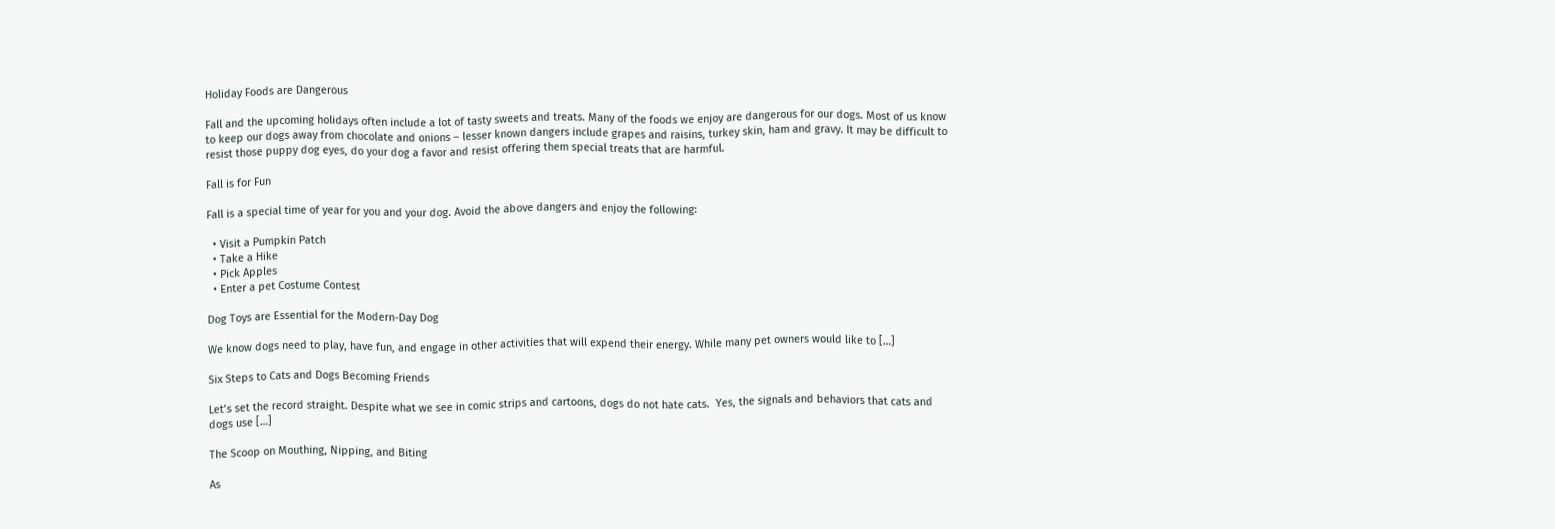Holiday Foods are Dangerous

Fall and the upcoming holidays often include a lot of tasty sweets and treats. Many of the foods we enjoy are dangerous for our dogs. Most of us know to keep our dogs away from chocolate and onions – lesser known dangers include grapes and raisins, turkey skin, ham and gravy. It may be difficult to resist those puppy dog eyes, do your dog a favor and resist offering them special treats that are harmful.

Fall is for Fun

Fall is a special time of year for you and your dog. Avoid the above dangers and enjoy the following:

  • Visit a Pumpkin Patch
  • Take a Hike
  • Pick Apples
  • Enter a pet Costume Contest

Dog Toys are Essential for the Modern-Day Dog

We know dogs need to play, have fun, and engage in other activities that will expend their energy. While many pet owners would like to […]

Six Steps to Cats and Dogs Becoming Friends

Let’s set the record straight. Despite what we see in comic strips and cartoons, dogs do not hate cats.  Yes, the signals and behaviors that cats and dogs use […]

The Scoop on Mouthing, Nipping, and Biting

As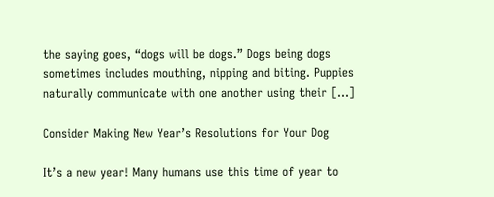the saying goes, “dogs will be dogs.” Dogs being dogs sometimes includes mouthing, nipping and biting. Puppies naturally communicate with one another using their […]

Consider Making New Year’s Resolutions for Your Dog

It’s a new year! Many humans use this time of year to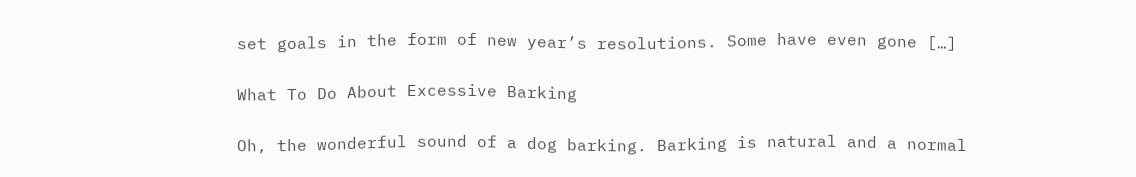set goals in the form of new year’s resolutions. Some have even gone […]

What To Do About Excessive Barking

Oh, the wonderful sound of a dog barking. Barking is natural and a normal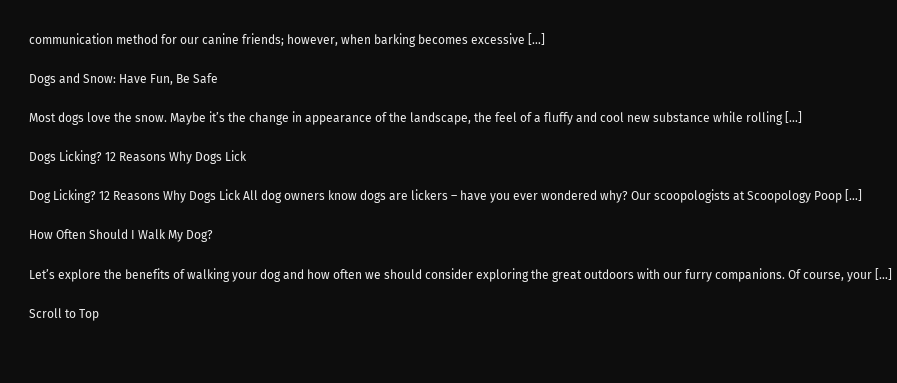communication method for our canine friends; however, when barking becomes excessive […]

Dogs and Snow: Have Fun, Be Safe

Most dogs love the snow. Maybe it’s the change in appearance of the landscape, the feel of a fluffy and cool new substance while rolling […]

Dogs Licking? 12 Reasons Why Dogs Lick

Dog Licking? 12 Reasons Why Dogs Lick All dog owners know dogs are lickers – have you ever wondered why? Our scoopologists at Scoopology Poop […]

How Often Should I Walk My Dog?

Let’s explore the benefits of walking your dog and how often we should consider exploring the great outdoors with our furry companions. Of course, your […]

Scroll to Top